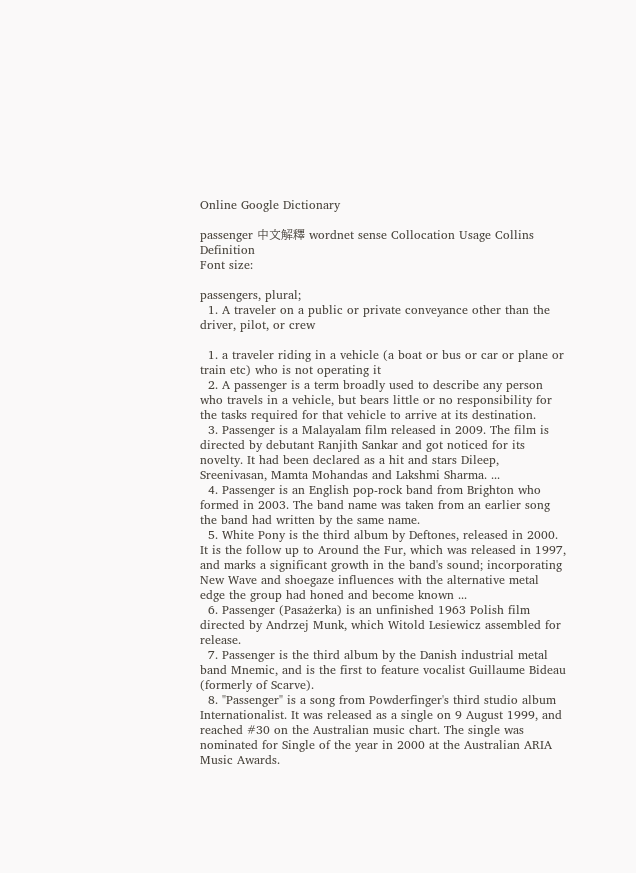Online Google Dictionary

passenger 中文解釋 wordnet sense Collocation Usage Collins Definition
Font size:

passengers, plural;
  1. A traveler on a public or private conveyance other than the driver, pilot, or crew

  1. a traveler riding in a vehicle (a boat or bus or car or plane or train etc) who is not operating it
  2. A passenger is a term broadly used to describe any person who travels in a vehicle, but bears little or no responsibility for the tasks required for that vehicle to arrive at its destination.
  3. Passenger is a Malayalam film released in 2009. The film is directed by debutant Ranjith Sankar and got noticed for its novelty. It had been declared as a hit and stars Dileep, Sreenivasan, Mamta Mohandas and Lakshmi Sharma. ...
  4. Passenger is an English pop-rock band from Brighton who formed in 2003. The band name was taken from an earlier song the band had written by the same name.
  5. White Pony is the third album by Deftones, released in 2000. It is the follow up to Around the Fur, which was released in 1997, and marks a significant growth in the band's sound; incorporating New Wave and shoegaze influences with the alternative metal edge the group had honed and become known ...
  6. Passenger (Pasażerka) is an unfinished 1963 Polish film directed by Andrzej Munk, which Witold Lesiewicz assembled for release.
  7. Passenger is the third album by the Danish industrial metal band Mnemic, and is the first to feature vocalist Guillaume Bideau (formerly of Scarve).
  8. "Passenger" is a song from Powderfinger's third studio album Internationalist. It was released as a single on 9 August 1999, and reached #30 on the Australian music chart. The single was nominated for Single of the year in 2000 at the Australian ARIA Music Awards.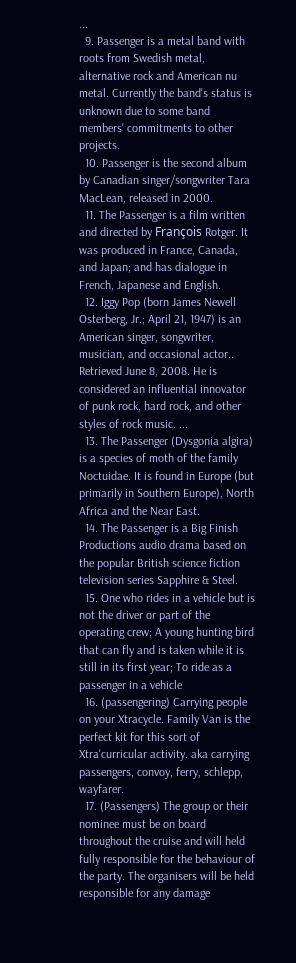...
  9. Passenger is a metal band with roots from Swedish metal, alternative rock and American nu metal. Currently the band's status is unknown due to some band members' commitments to other projects.
  10. Passenger is the second album by Canadian singer/songwriter Tara MacLean, released in 2000.
  11. The Passenger is a film written and directed by François Rotger. It was produced in France, Canada, and Japan; and has dialogue in French, Japanese and English.
  12. Iggy Pop (born James Newell Osterberg, Jr.; April 21, 1947) is an American singer, songwriter, musician, and occasional actor.. Retrieved June 8, 2008. He is considered an influential innovator of punk rock, hard rock, and other styles of rock music. ...
  13. The Passenger (Dysgonia algira) is a species of moth of the family Noctuidae. It is found in Europe (but primarily in Southern Europe), North Africa and the Near East.
  14. The Passenger is a Big Finish Productions audio drama based on the popular British science fiction television series Sapphire & Steel.
  15. One who rides in a vehicle but is not the driver or part of the operating crew; A young hunting bird that can fly and is taken while it is still in its first year; To ride as a passenger in a vehicle
  16. (passengering) Carrying people on your Xtracycle. Family Van is the perfect kit for this sort of Xtra'curricular activity. aka carrying passengers, convoy, ferry, schlepp, wayfarer.
  17. (Passengers) The group or their nominee must be on board throughout the cruise and will held fully responsible for the behaviour of the party. The organisers will be held responsible for any damage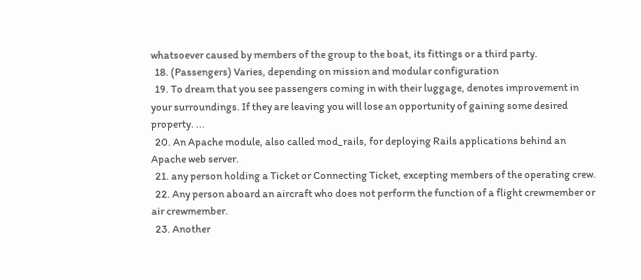whatsoever caused by members of the group to the boat, its fittings or a third party.
  18. (Passengers) Varies, depending on mission and modular configuration
  19. To dream that you see passengers coming in with their luggage, denotes improvement in your surroundings. If they are leaving you will lose an opportunity of gaining some desired property. ...
  20. An Apache module, also called mod_rails, for deploying Rails applications behind an Apache web server.
  21. any person holding a Ticket or Connecting Ticket, excepting members of the operating crew.
  22. Any person aboard an aircraft who does not perform the function of a flight crewmember or air crewmember.
  23. Another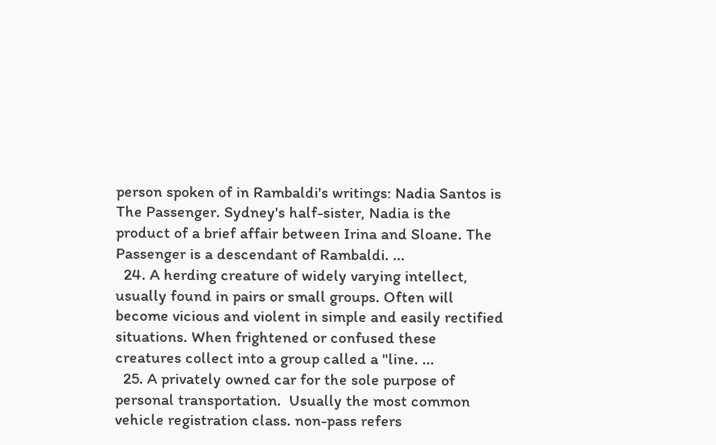person spoken of in Rambaldi's writings: Nadia Santos is The Passenger. Sydney's half-sister, Nadia is the product of a brief affair between Irina and Sloane. The Passenger is a descendant of Rambaldi. ...
  24. A herding creature of widely varying intellect, usually found in pairs or small groups. Often will become vicious and violent in simple and easily rectified situations. When frightened or confused these creatures collect into a group called a "line. ...
  25. A privately owned car for the sole purpose of personal transportation.  Usually the most common vehicle registration class. non-pass refers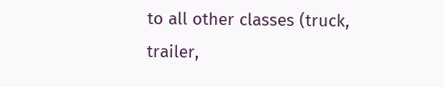to all other classes (truck, trailer,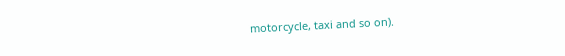motorcycle, taxi and so on).